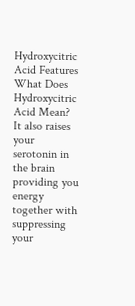Hydroxycitric Acid Features What Does Hydroxycitric Acid Mean? It also raises your serotonin in the brain providing you energy together with suppressing your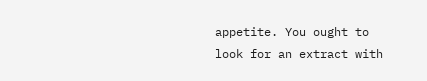appetite. You ought to look for an extract with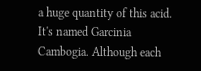a huge quantity of this acid. It's named Garcinia Cambogia. Although each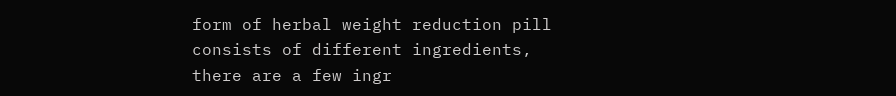form of herbal weight reduction pill consists of different ingredients, there are a few ingr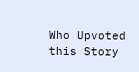Who Upvoted this Story